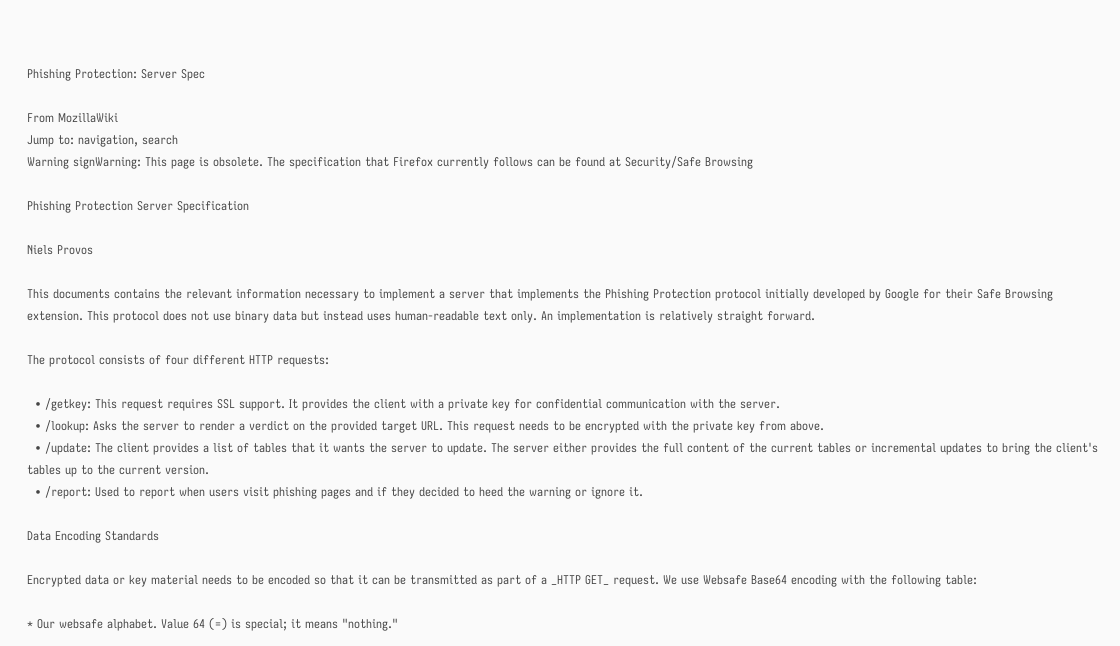Phishing Protection: Server Spec

From MozillaWiki
Jump to: navigation, search
Warning signWarning: This page is obsolete. The specification that Firefox currently follows can be found at Security/Safe Browsing

Phishing Protection Server Specification

Niels Provos

This documents contains the relevant information necessary to implement a server that implements the Phishing Protection protocol initially developed by Google for their Safe Browsing extension. This protocol does not use binary data but instead uses human-readable text only. An implementation is relatively straight forward.

The protocol consists of four different HTTP requests:

  • /getkey: This request requires SSL support. It provides the client with a private key for confidential communication with the server.
  • /lookup: Asks the server to render a verdict on the provided target URL. This request needs to be encrypted with the private key from above.
  • /update: The client provides a list of tables that it wants the server to update. The server either provides the full content of the current tables or incremental updates to bring the client's tables up to the current version.
  • /report: Used to report when users visit phishing pages and if they decided to heed the warning or ignore it.

Data Encoding Standards

Encrypted data or key material needs to be encoded so that it can be transmitted as part of a _HTTP GET_ request. We use Websafe Base64 encoding with the following table:

* Our websafe alphabet. Value 64 (=) is special; it means "nothing."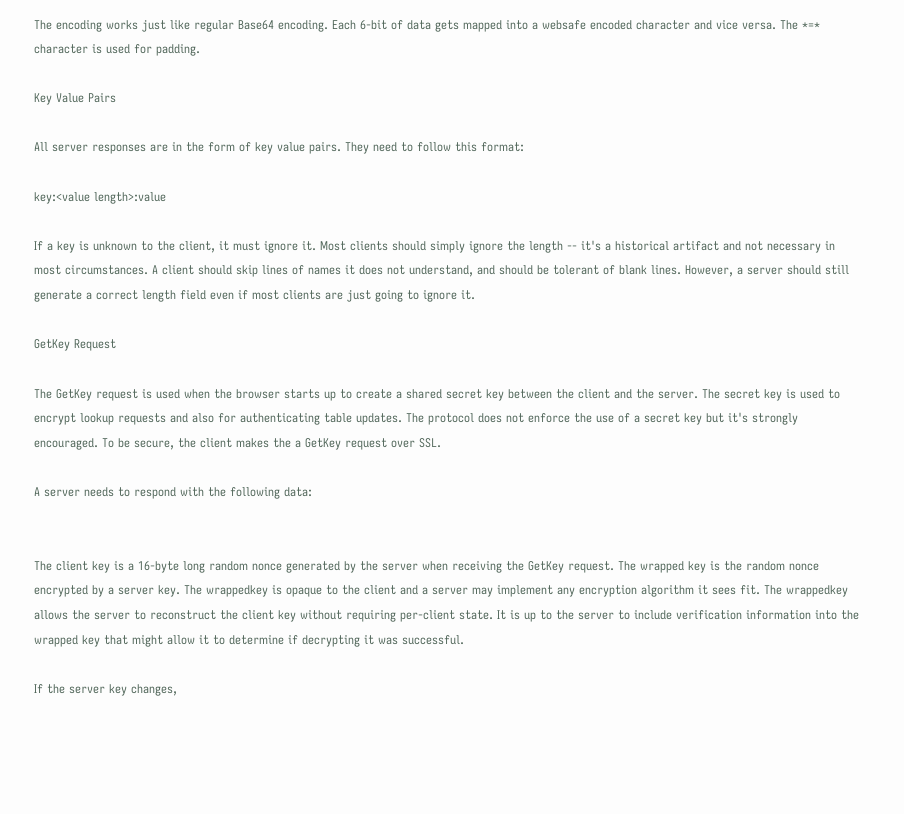The encoding works just like regular Base64 encoding. Each 6-bit of data gets mapped into a websafe encoded character and vice versa. The *=* character is used for padding.

Key Value Pairs

All server responses are in the form of key value pairs. They need to follow this format:

key:<value length>:value

If a key is unknown to the client, it must ignore it. Most clients should simply ignore the length -- it's a historical artifact and not necessary in most circumstances. A client should skip lines of names it does not understand, and should be tolerant of blank lines. However, a server should still generate a correct length field even if most clients are just going to ignore it.

GetKey Request

The GetKey request is used when the browser starts up to create a shared secret key between the client and the server. The secret key is used to encrypt lookup requests and also for authenticating table updates. The protocol does not enforce the use of a secret key but it's strongly encouraged. To be secure, the client makes the a GetKey request over SSL.

A server needs to respond with the following data:


The client key is a 16-byte long random nonce generated by the server when receiving the GetKey request. The wrapped key is the random nonce encrypted by a server key. The wrappedkey is opaque to the client and a server may implement any encryption algorithm it sees fit. The wrappedkey allows the server to reconstruct the client key without requiring per-client state. It is up to the server to include verification information into the wrapped key that might allow it to determine if decrypting it was successful.

If the server key changes,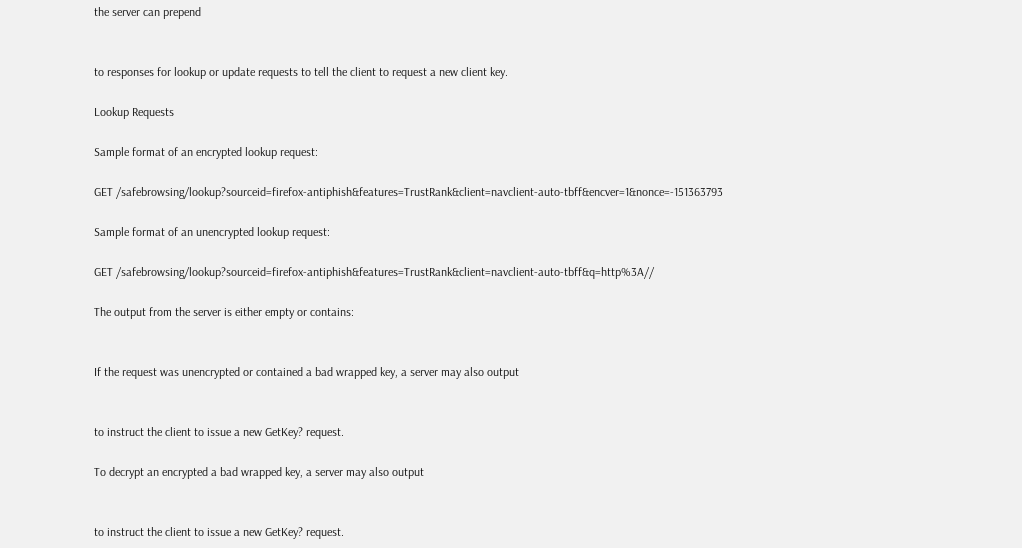the server can prepend


to responses for lookup or update requests to tell the client to request a new client key.

Lookup Requests

Sample format of an encrypted lookup request:

GET /safebrowsing/lookup?sourceid=firefox-antiphish&features=TrustRank&client=navclient-auto-tbff&encver=1&nonce=-151363793

Sample format of an unencrypted lookup request:

GET /safebrowsing/lookup?sourceid=firefox-antiphish&features=TrustRank&client=navclient-auto-tbff&q=http%3A//

The output from the server is either empty or contains:


If the request was unencrypted or contained a bad wrapped key, a server may also output


to instruct the client to issue a new GetKey? request.

To decrypt an encrypted a bad wrapped key, a server may also output


to instruct the client to issue a new GetKey? request.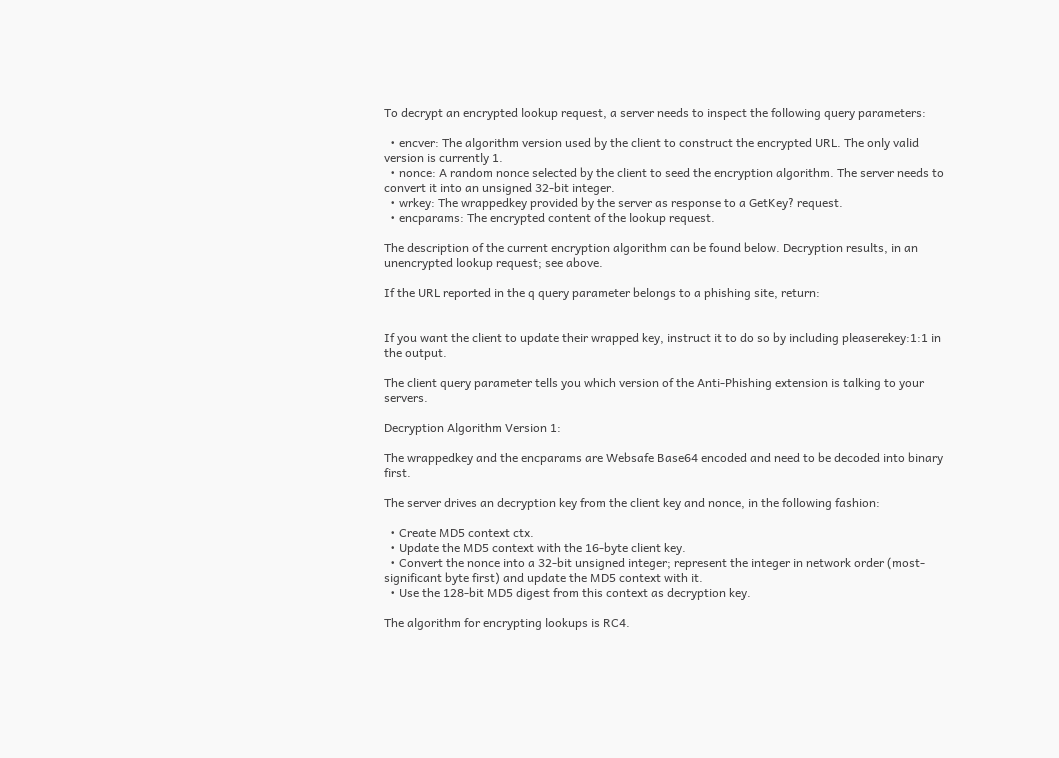To decrypt an encrypted lookup request, a server needs to inspect the following query parameters:

  • encver: The algorithm version used by the client to construct the encrypted URL. The only valid version is currently 1.
  • nonce: A random nonce selected by the client to seed the encryption algorithm. The server needs to convert it into an unsigned 32-bit integer.
  • wrkey: The wrappedkey provided by the server as response to a GetKey? request.
  • encparams: The encrypted content of the lookup request.

The description of the current encryption algorithm can be found below. Decryption results, in an unencrypted lookup request; see above.

If the URL reported in the q query parameter belongs to a phishing site, return:


If you want the client to update their wrapped key, instruct it to do so by including pleaserekey:1:1 in the output.

The client query parameter tells you which version of the Anti-Phishing extension is talking to your servers.

Decryption Algorithm Version 1:

The wrappedkey and the encparams are Websafe Base64 encoded and need to be decoded into binary first.

The server drives an decryption key from the client key and nonce, in the following fashion:

  • Create MD5 context ctx.
  • Update the MD5 context with the 16-byte client key.
  • Convert the nonce into a 32-bit unsigned integer; represent the integer in network order (most-significant byte first) and update the MD5 context with it.
  • Use the 128-bit MD5 digest from this context as decryption key.

The algorithm for encrypting lookups is RC4.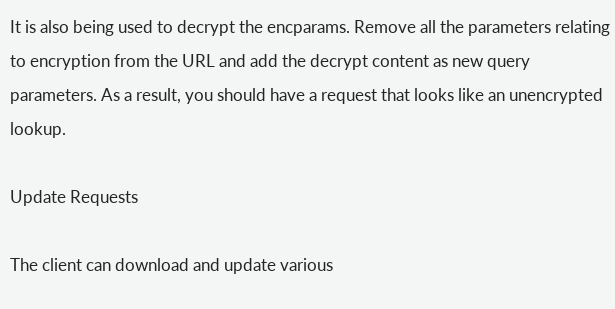It is also being used to decrypt the encparams. Remove all the parameters relating to encryption from the URL and add the decrypt content as new query parameters. As a result, you should have a request that looks like an unencrypted lookup.

Update Requests

The client can download and update various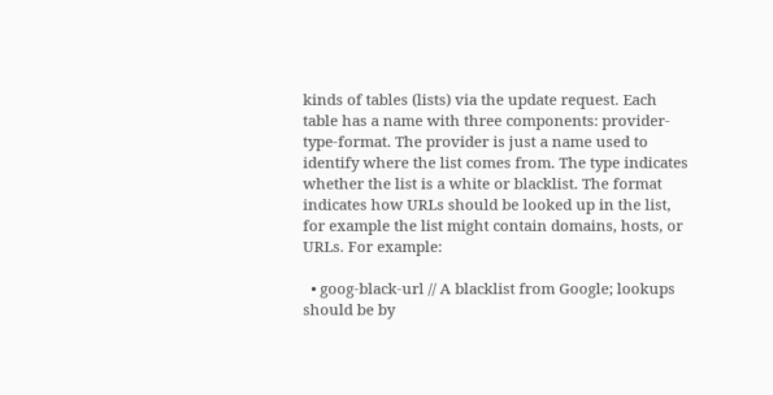kinds of tables (lists) via the update request. Each table has a name with three components: provider-type-format. The provider is just a name used to identify where the list comes from. The type indicates whether the list is a white or blacklist. The format indicates how URLs should be looked up in the list, for example the list might contain domains, hosts, or URLs. For example:

  • goog-black-url // A blacklist from Google; lookups should be by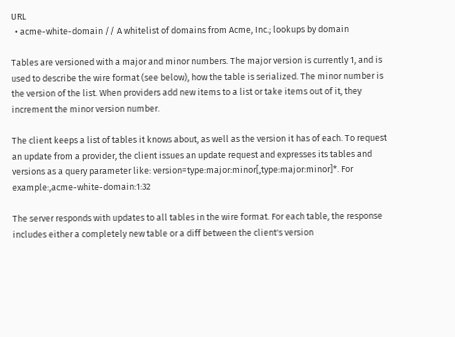URL
  • acme-white-domain // A whitelist of domains from Acme, Inc.; lookups by domain

Tables are versioned with a major and minor numbers. The major version is currently 1, and is used to describe the wire format (see below), how the table is serialized. The minor number is the version of the list. When providers add new items to a list or take items out of it, they increment the minor version number.

The client keeps a list of tables it knows about, as well as the version it has of each. To request an update from a provider, the client issues an update request and expresses its tables and versions as a query parameter like: version=type:major:minor[,type:major:minor]*. For example:,acme-white-domain:1:32

The server responds with updates to all tables in the wire format. For each table, the response includes either a completely new table or a diff between the client's version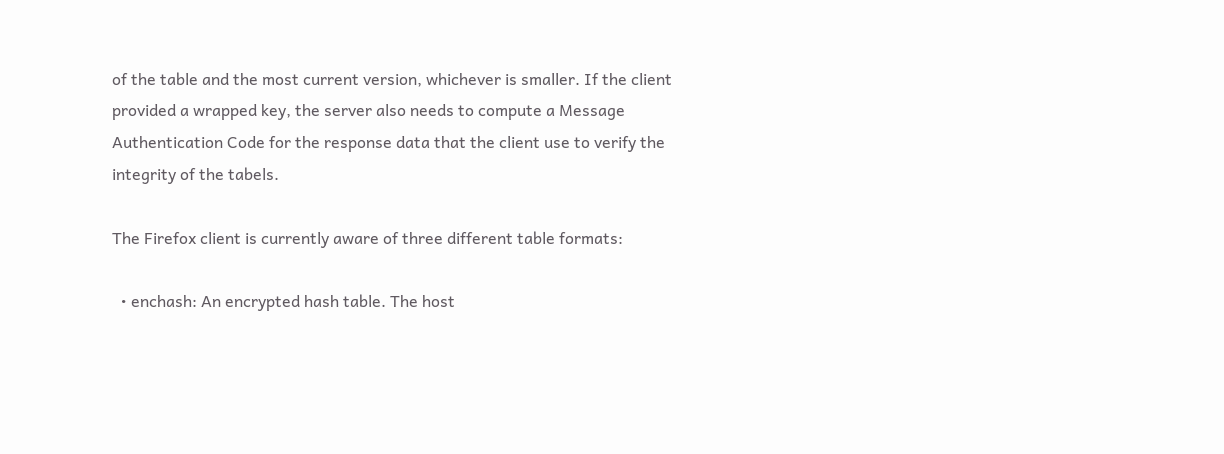of the table and the most current version, whichever is smaller. If the client provided a wrapped key, the server also needs to compute a Message Authentication Code for the response data that the client use to verify the integrity of the tabels.

The Firefox client is currently aware of three different table formats:

  • enchash: An encrypted hash table. The host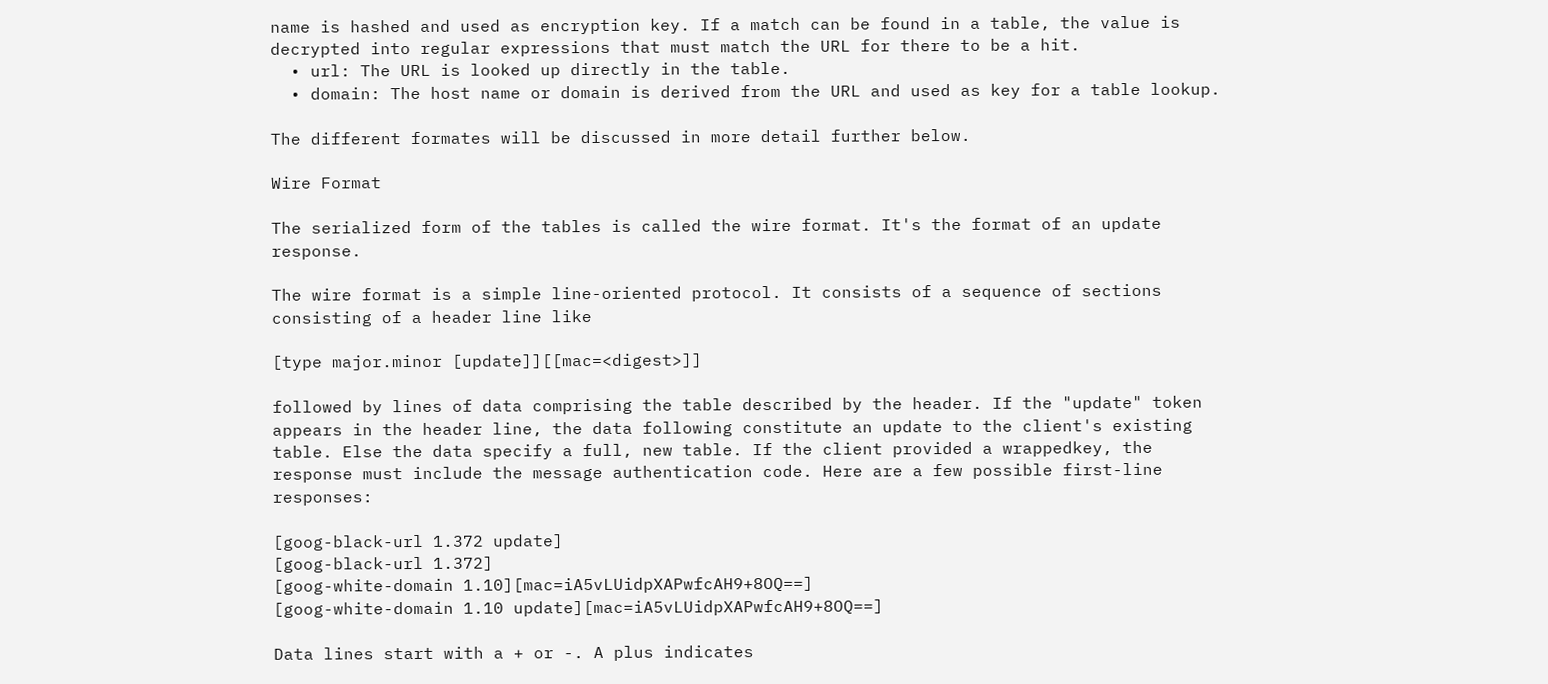name is hashed and used as encryption key. If a match can be found in a table, the value is decrypted into regular expressions that must match the URL for there to be a hit.
  • url: The URL is looked up directly in the table.
  • domain: The host name or domain is derived from the URL and used as key for a table lookup.

The different formates will be discussed in more detail further below.

Wire Format

The serialized form of the tables is called the wire format. It's the format of an update response.

The wire format is a simple line-oriented protocol. It consists of a sequence of sections consisting of a header line like

[type major.minor [update]][[mac=<digest>]]

followed by lines of data comprising the table described by the header. If the "update" token appears in the header line, the data following constitute an update to the client's existing table. Else the data specify a full, new table. If the client provided a wrappedkey, the response must include the message authentication code. Here are a few possible first-line responses:

[goog-black-url 1.372 update]
[goog-black-url 1.372]
[goog-white-domain 1.10][mac=iA5vLUidpXAPwfcAH9+8OQ==]
[goog-white-domain 1.10 update][mac=iA5vLUidpXAPwfcAH9+8OQ==]

Data lines start with a + or -. A plus indicates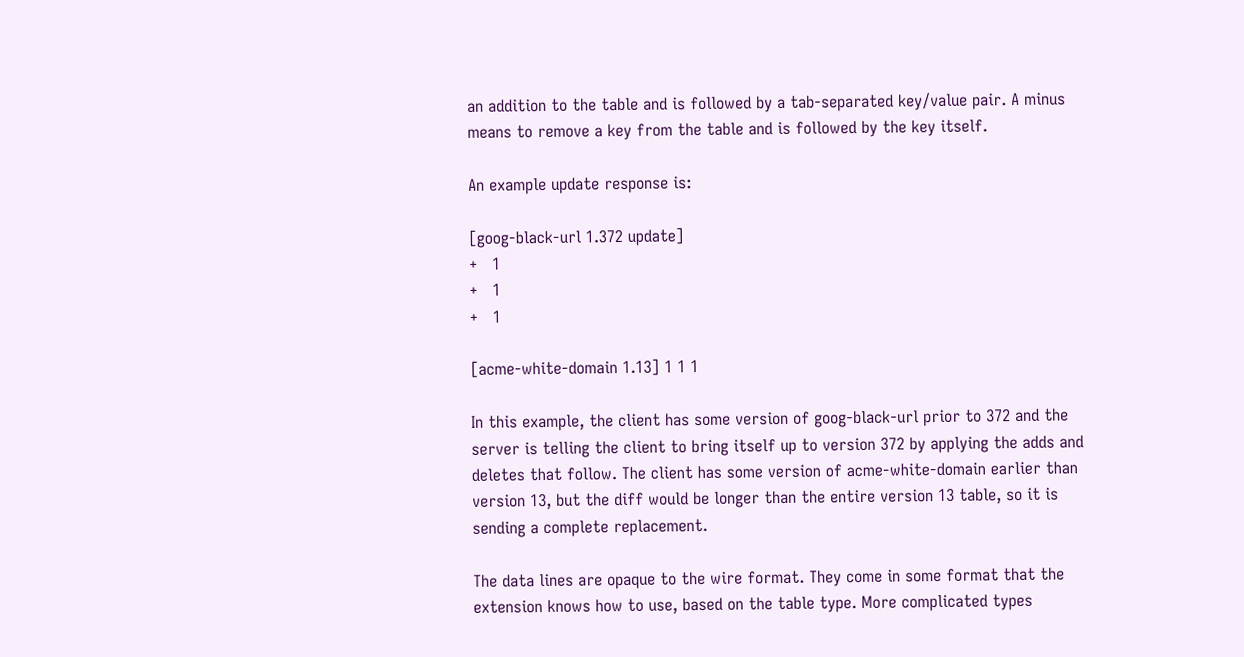an addition to the table and is followed by a tab-separated key/value pair. A minus means to remove a key from the table and is followed by the key itself.

An example update response is:

[goog-black-url 1.372 update]
+   1
+   1
+   1

[acme-white-domain 1.13] 1 1 1

In this example, the client has some version of goog-black-url prior to 372 and the server is telling the client to bring itself up to version 372 by applying the adds and deletes that follow. The client has some version of acme-white-domain earlier than version 13, but the diff would be longer than the entire version 13 table, so it is sending a complete replacement.

The data lines are opaque to the wire format. They come in some format that the extension knows how to use, based on the table type. More complicated types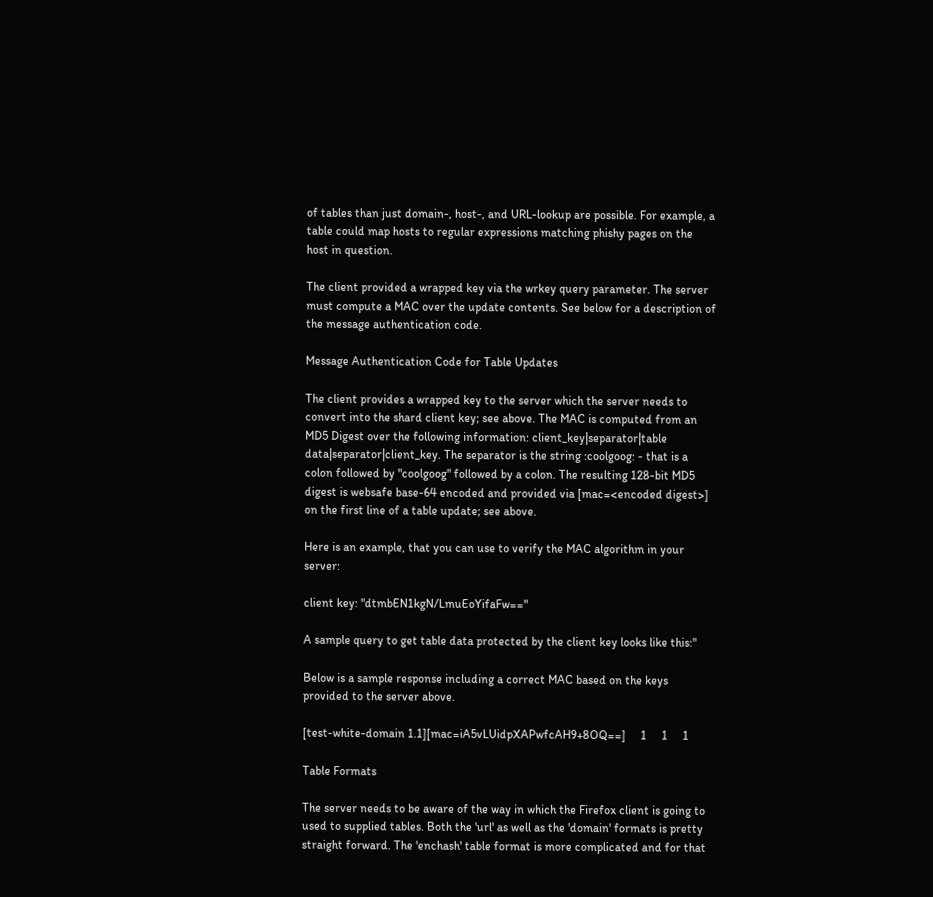of tables than just domain-, host-, and URL-lookup are possible. For example, a table could map hosts to regular expressions matching phishy pages on the host in question.

The client provided a wrapped key via the wrkey query parameter. The server must compute a MAC over the update contents. See below for a description of the message authentication code.

Message Authentication Code for Table Updates

The client provides a wrapped key to the server which the server needs to convert into the shard client key; see above. The MAC is computed from an MD5 Digest over the following information: client_key|separator|table data|separator|client_key. The separator is the string :coolgoog: - that is a colon followed by "coolgoog" followed by a colon. The resulting 128-bit MD5 digest is websafe base-64 encoded and provided via [mac=<encoded digest>] on the first line of a table update; see above.

Here is an example, that you can use to verify the MAC algorithm in your server:

client key: "dtmbEN1kgN/LmuEoYifaFw=="

A sample query to get table data protected by the client key looks like this:"

Below is a sample response including a correct MAC based on the keys provided to the server above.

[test-white-domain 1.1][mac=iA5vLUidpXAPwfcAH9+8OQ==]     1     1     1

Table Formats

The server needs to be aware of the way in which the Firefox client is going to used to supplied tables. Both the 'url' as well as the 'domain' formats is pretty straight forward. The 'enchash' table format is more complicated and for that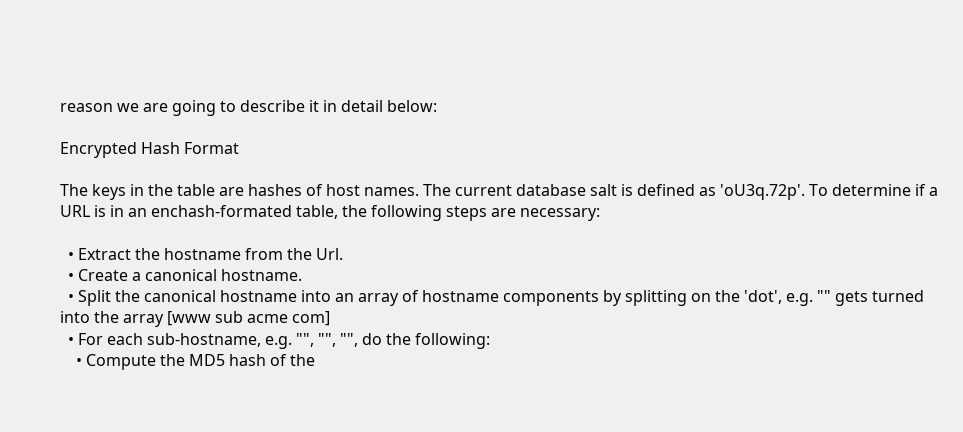reason we are going to describe it in detail below:

Encrypted Hash Format

The keys in the table are hashes of host names. The current database salt is defined as 'oU3q.72p'. To determine if a URL is in an enchash-formated table, the following steps are necessary:

  • Extract the hostname from the Url.
  • Create a canonical hostname.
  • Split the canonical hostname into an array of hostname components by splitting on the 'dot', e.g. "" gets turned into the array [www sub acme com]
  • For each sub-hostname, e.g. "", "", "", do the following:
    • Compute the MD5 hash of the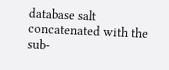database salt concatenated with the sub-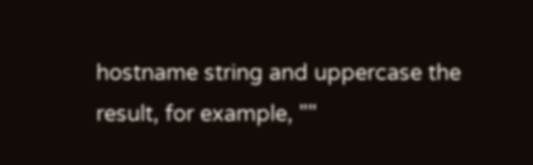hostname string and uppercase the result, for example, ""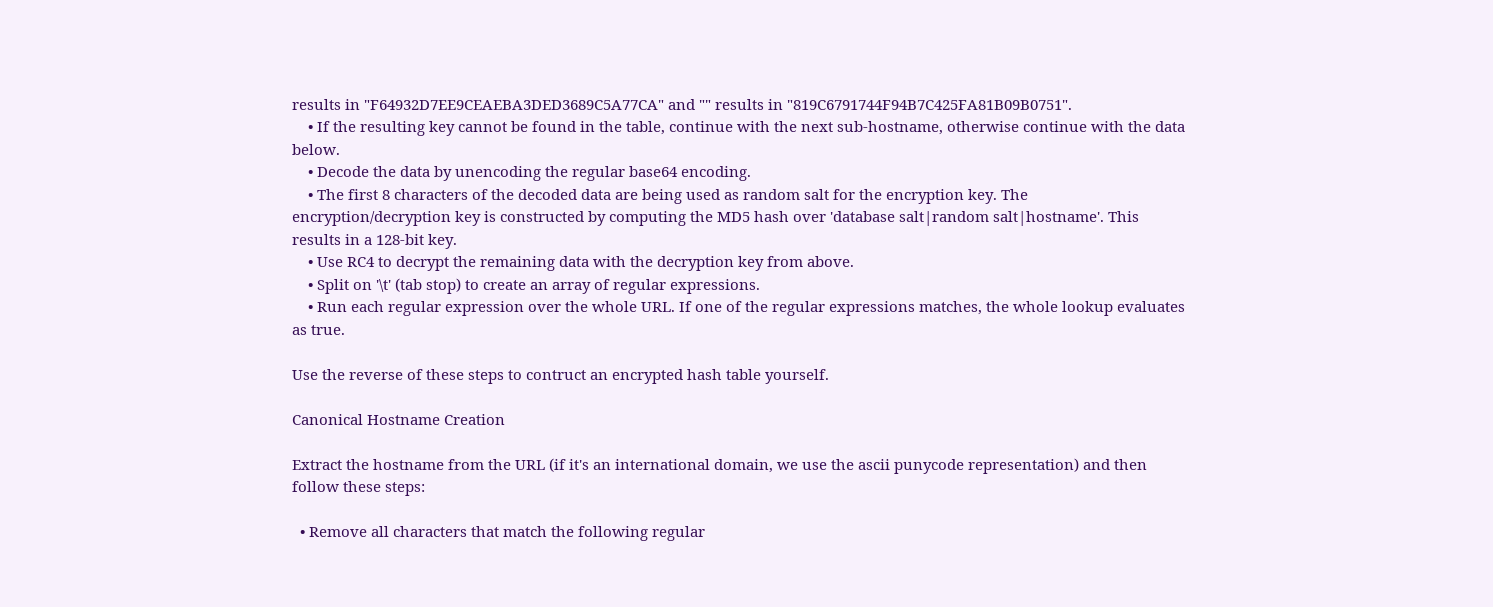results in "F64932D7EE9CEAEBA3DED3689C5A77CA" and "" results in "819C6791744F94B7C425FA81B09B0751".
    • If the resulting key cannot be found in the table, continue with the next sub-hostname, otherwise continue with the data below.
    • Decode the data by unencoding the regular base64 encoding.
    • The first 8 characters of the decoded data are being used as random salt for the encryption key. The encryption/decryption key is constructed by computing the MD5 hash over 'database salt|random salt|hostname'. This results in a 128-bit key.
    • Use RC4 to decrypt the remaining data with the decryption key from above.
    • Split on '\t' (tab stop) to create an array of regular expressions.
    • Run each regular expression over the whole URL. If one of the regular expressions matches, the whole lookup evaluates as true.

Use the reverse of these steps to contruct an encrypted hash table yourself.

Canonical Hostname Creation

Extract the hostname from the URL (if it's an international domain, we use the ascii punycode representation) and then follow these steps:

  • Remove all characters that match the following regular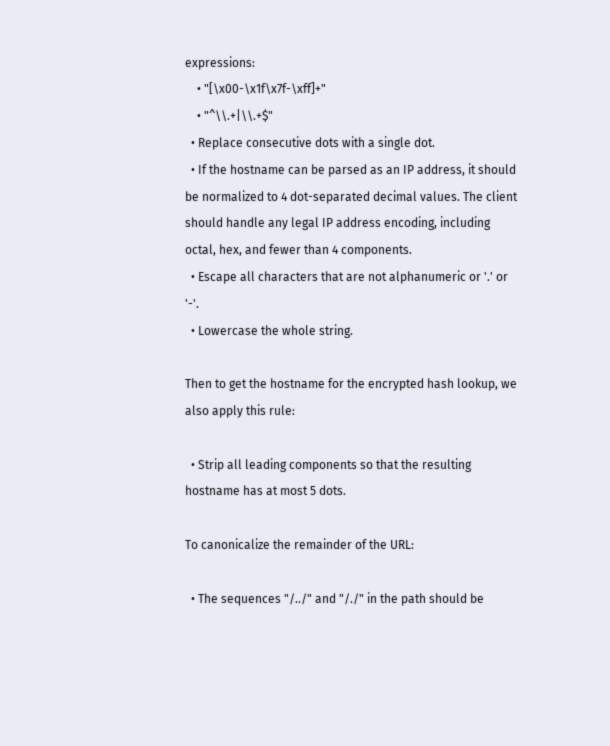expressions:
    • "[\x00-\x1f\x7f-\xff]+"
    • "^\\.+|\\.+$"
  • Replace consecutive dots with a single dot.
  • If the hostname can be parsed as an IP address, it should be normalized to 4 dot-separated decimal values. The client should handle any legal IP address encoding, including octal, hex, and fewer than 4 components.
  • Escape all characters that are not alphanumeric or '.' or '-'.
  • Lowercase the whole string.

Then to get the hostname for the encrypted hash lookup, we also apply this rule:

  • Strip all leading components so that the resulting hostname has at most 5 dots.

To canonicalize the remainder of the URL:

  • The sequences "/../" and "/./" in the path should be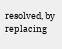resolved, by replacing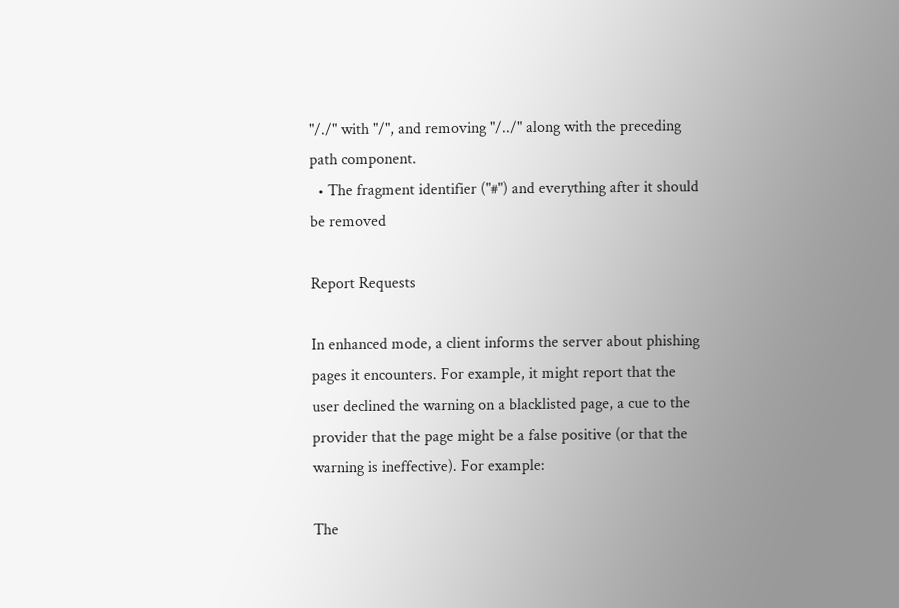"/./" with "/", and removing "/../" along with the preceding path component.
  • The fragment identifier ("#") and everything after it should be removed

Report Requests

In enhanced mode, a client informs the server about phishing pages it encounters. For example, it might report that the user declined the warning on a blacklisted page, a cue to the provider that the page might be a false positive (or that the warning is ineffective). For example:

The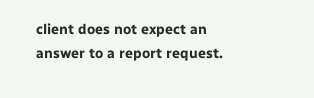client does not expect an answer to a report request.